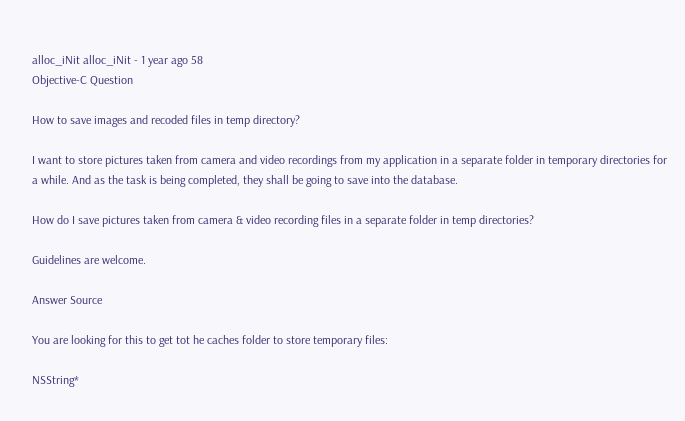alloc_iNit alloc_iNit - 1 year ago 58
Objective-C Question

How to save images and recoded files in temp directory?

I want to store pictures taken from camera and video recordings from my application in a separate folder in temporary directories for a while. And as the task is being completed, they shall be going to save into the database.

How do I save pictures taken from camera & video recording files in a separate folder in temp directories?

Guidelines are welcome.

Answer Source

You are looking for this to get tot he caches folder to store temporary files:

NSString*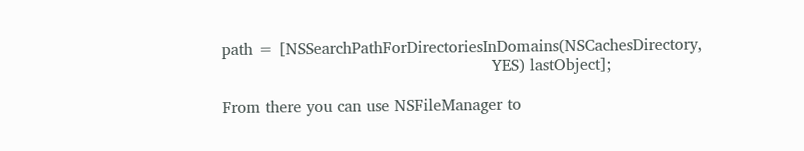path = [NSSearchPathForDirectoriesInDomains(NSCachesDirectory,
                                                      YES) lastObject];

From there you can use NSFileManager to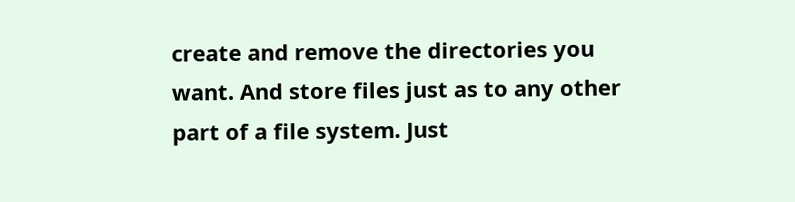create and remove the directories you want. And store files just as to any other part of a file system. Just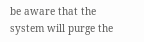be aware that the system will purge the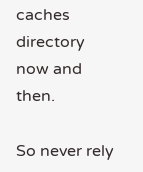caches directory now and then.

So never rely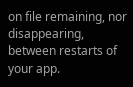on file remaining, nor disappearing, between restarts of your app.